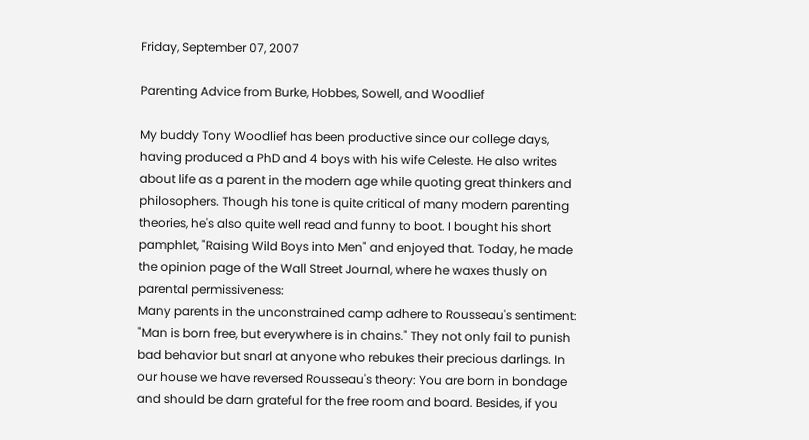Friday, September 07, 2007

Parenting Advice from Burke, Hobbes, Sowell, and Woodlief

My buddy Tony Woodlief has been productive since our college days, having produced a PhD and 4 boys with his wife Celeste. He also writes about life as a parent in the modern age while quoting great thinkers and philosophers. Though his tone is quite critical of many modern parenting theories, he's also quite well read and funny to boot. I bought his short pamphlet, "Raising Wild Boys into Men" and enjoyed that. Today, he made the opinion page of the Wall Street Journal, where he waxes thusly on parental permissiveness:
Many parents in the unconstrained camp adhere to Rousseau's sentiment: "Man is born free, but everywhere is in chains." They not only fail to punish bad behavior but snarl at anyone who rebukes their precious darlings. In our house we have reversed Rousseau's theory: You are born in bondage and should be darn grateful for the free room and board. Besides, if you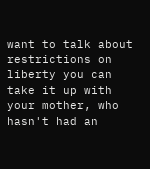want to talk about restrictions on liberty you can take it up with your mother, who hasn't had an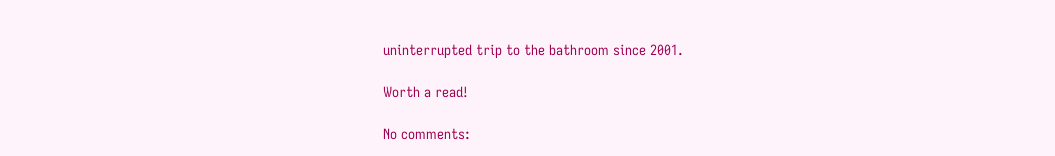uninterrupted trip to the bathroom since 2001.

Worth a read!

No comments: